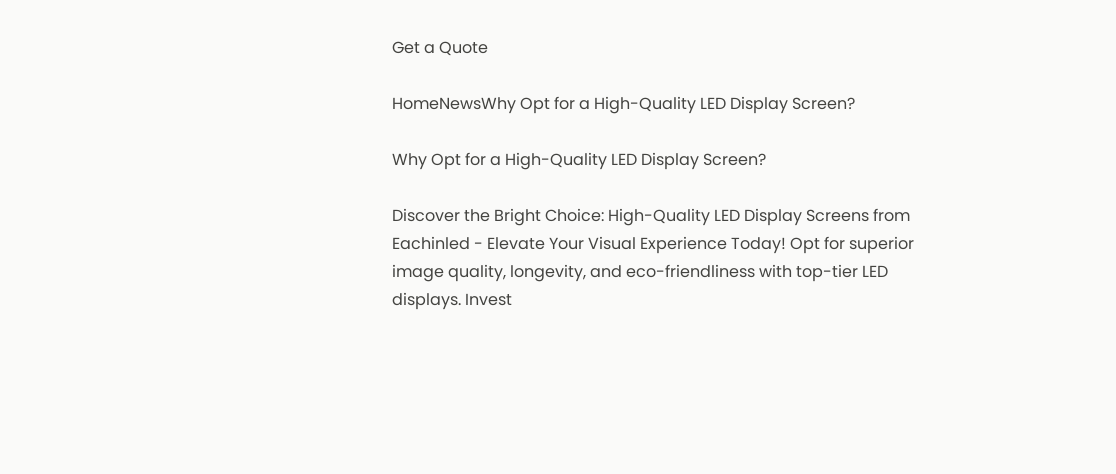Get a Quote

HomeNewsWhy Opt for a High-Quality LED Display Screen?

Why Opt for a High-Quality LED Display Screen?

Discover the Bright Choice: High-Quality LED Display Screens from Eachinled - Elevate Your Visual Experience Today! Opt for superior image quality, longevity, and eco-friendliness with top-tier LED displays. Invest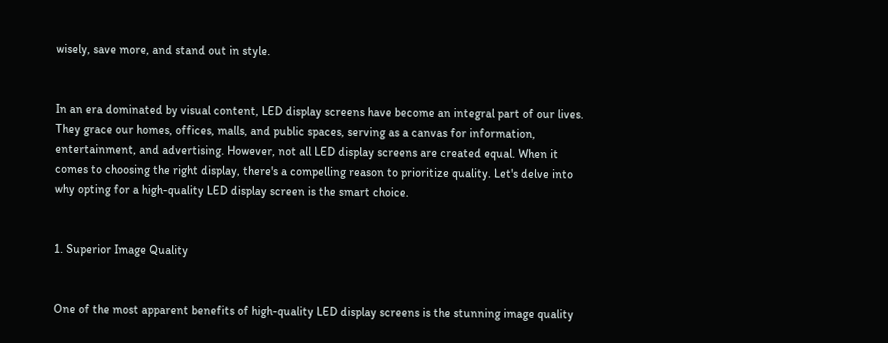wisely, save more, and stand out in style.


In an era dominated by visual content, LED display screens have become an integral part of our lives. They grace our homes, offices, malls, and public spaces, serving as a canvas for information, entertainment, and advertising. However, not all LED display screens are created equal. When it comes to choosing the right display, there's a compelling reason to prioritize quality. Let's delve into why opting for a high-quality LED display screen is the smart choice.


1. Superior Image Quality


One of the most apparent benefits of high-quality LED display screens is the stunning image quality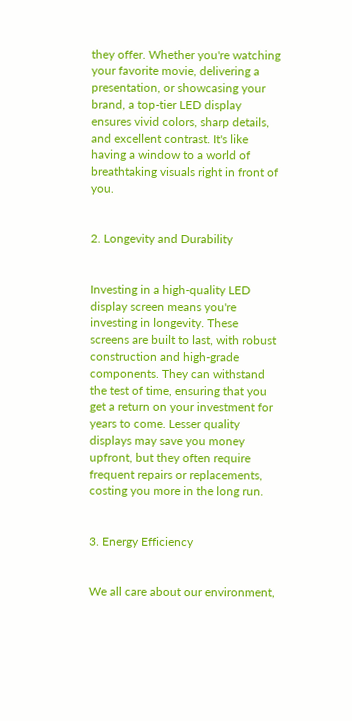they offer. Whether you're watching your favorite movie, delivering a presentation, or showcasing your brand, a top-tier LED display ensures vivid colors, sharp details, and excellent contrast. It's like having a window to a world of breathtaking visuals right in front of you.


2. Longevity and Durability


Investing in a high-quality LED display screen means you're investing in longevity. These screens are built to last, with robust construction and high-grade components. They can withstand the test of time, ensuring that you get a return on your investment for years to come. Lesser quality displays may save you money upfront, but they often require frequent repairs or replacements, costing you more in the long run.


3. Energy Efficiency


We all care about our environment,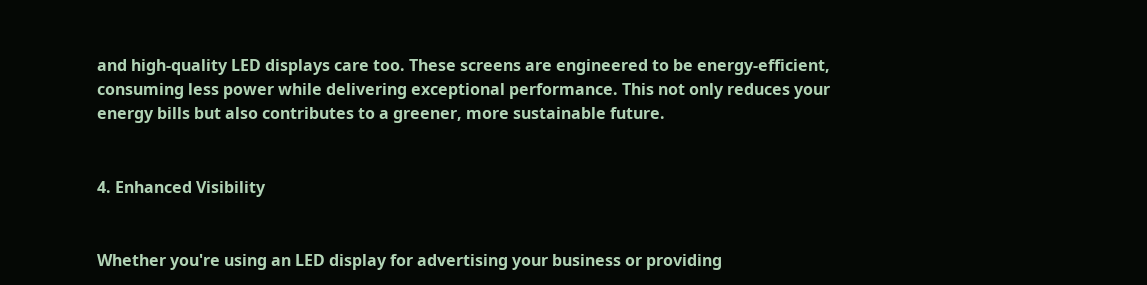and high-quality LED displays care too. These screens are engineered to be energy-efficient, consuming less power while delivering exceptional performance. This not only reduces your energy bills but also contributes to a greener, more sustainable future.


4. Enhanced Visibility


Whether you're using an LED display for advertising your business or providing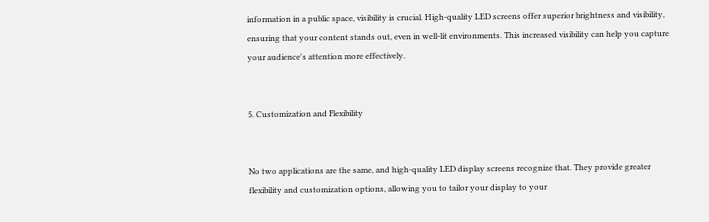information in a public space, visibility is crucial. High-quality LED screens offer superior brightness and visibility, ensuring that your content stands out, even in well-lit environments. This increased visibility can help you capture your audience's attention more effectively.


5. Customization and Flexibility


No two applications are the same, and high-quality LED display screens recognize that. They provide greater flexibility and customization options, allowing you to tailor your display to your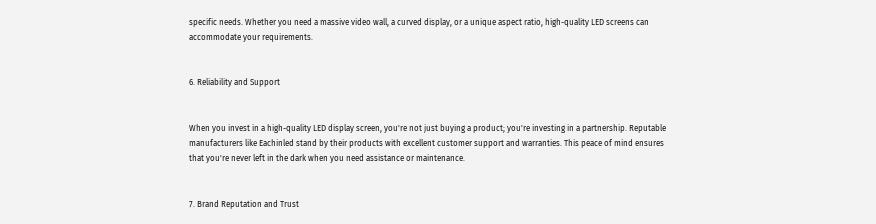specific needs. Whether you need a massive video wall, a curved display, or a unique aspect ratio, high-quality LED screens can accommodate your requirements.


6. Reliability and Support


When you invest in a high-quality LED display screen, you're not just buying a product; you're investing in a partnership. Reputable manufacturers like Eachinled stand by their products with excellent customer support and warranties. This peace of mind ensures that you're never left in the dark when you need assistance or maintenance.


7. Brand Reputation and Trust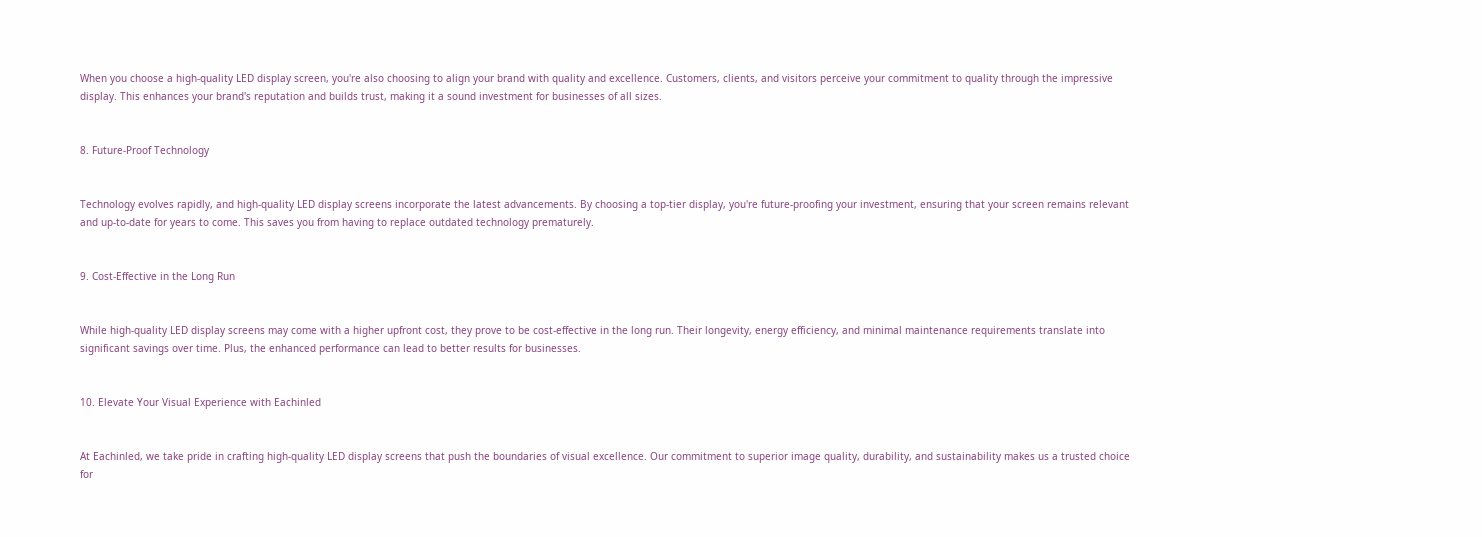When you choose a high-quality LED display screen, you're also choosing to align your brand with quality and excellence. Customers, clients, and visitors perceive your commitment to quality through the impressive display. This enhances your brand's reputation and builds trust, making it a sound investment for businesses of all sizes.


8. Future-Proof Technology


Technology evolves rapidly, and high-quality LED display screens incorporate the latest advancements. By choosing a top-tier display, you're future-proofing your investment, ensuring that your screen remains relevant and up-to-date for years to come. This saves you from having to replace outdated technology prematurely.


9. Cost-Effective in the Long Run


While high-quality LED display screens may come with a higher upfront cost, they prove to be cost-effective in the long run. Their longevity, energy efficiency, and minimal maintenance requirements translate into significant savings over time. Plus, the enhanced performance can lead to better results for businesses.


10. Elevate Your Visual Experience with Eachinled


At Eachinled, we take pride in crafting high-quality LED display screens that push the boundaries of visual excellence. Our commitment to superior image quality, durability, and sustainability makes us a trusted choice for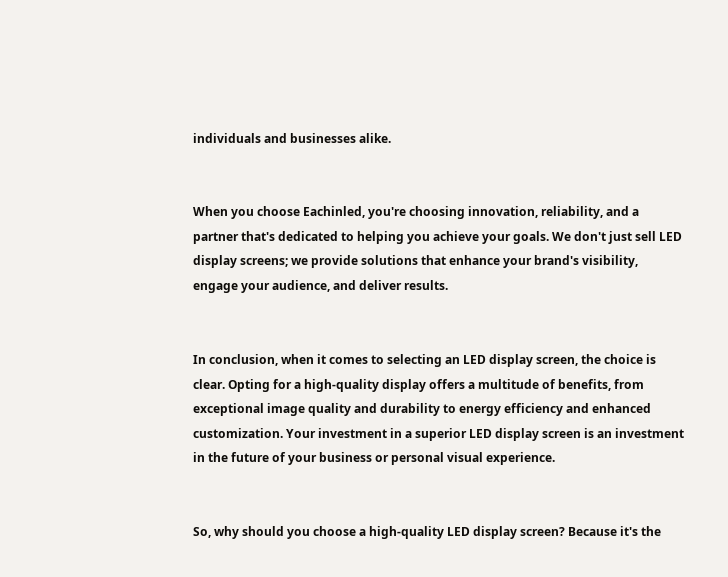individuals and businesses alike.


When you choose Eachinled, you're choosing innovation, reliability, and a partner that's dedicated to helping you achieve your goals. We don't just sell LED display screens; we provide solutions that enhance your brand's visibility, engage your audience, and deliver results.


In conclusion, when it comes to selecting an LED display screen, the choice is clear. Opting for a high-quality display offers a multitude of benefits, from exceptional image quality and durability to energy efficiency and enhanced customization. Your investment in a superior LED display screen is an investment in the future of your business or personal visual experience.


So, why should you choose a high-quality LED display screen? Because it's the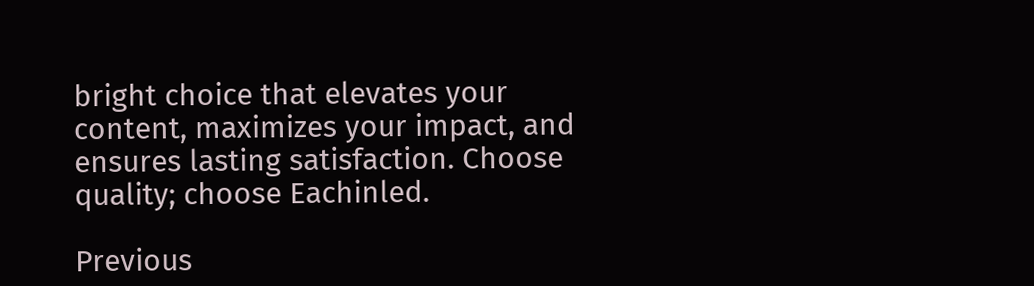bright choice that elevates your content, maximizes your impact, and ensures lasting satisfaction. Choose quality; choose Eachinled.

Previous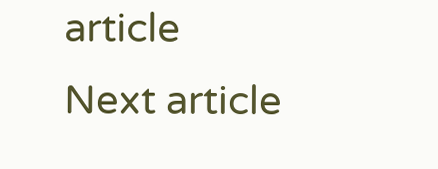article
Next article